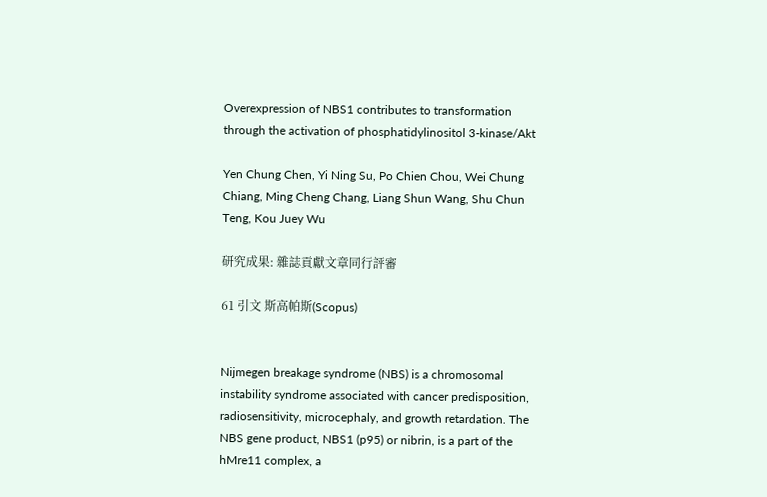Overexpression of NBS1 contributes to transformation through the activation of phosphatidylinositol 3-kinase/Akt

Yen Chung Chen, Yi Ning Su, Po Chien Chou, Wei Chung Chiang, Ming Cheng Chang, Liang Shun Wang, Shu Chun Teng, Kou Juey Wu

研究成果: 雜誌貢獻文章同行評審

61 引文 斯高帕斯(Scopus)


Nijmegen breakage syndrome (NBS) is a chromosomal instability syndrome associated with cancer predisposition, radiosensitivity, microcephaly, and growth retardation. The NBS gene product, NBS1 (p95) or nibrin, is a part of the hMre11 complex, a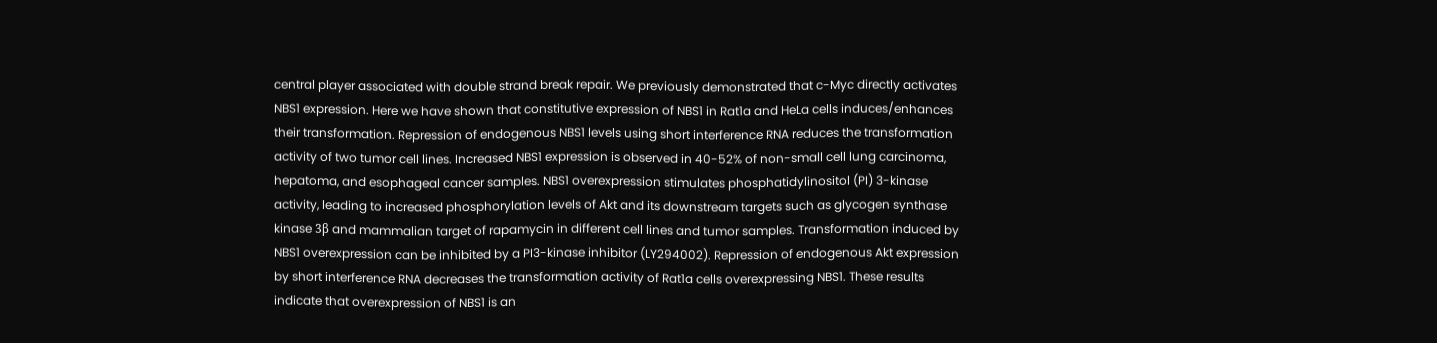central player associated with double strand break repair. We previously demonstrated that c-Myc directly activates NBS1 expression. Here we have shown that constitutive expression of NBS1 in Rat1a and HeLa cells induces/enhances their transformation. Repression of endogenous NBS1 levels using short interference RNA reduces the transformation activity of two tumor cell lines. Increased NBS1 expression is observed in 40-52% of non-small cell lung carcinoma, hepatoma, and esophageal cancer samples. NBS1 overexpression stimulates phosphatidylinositol (PI) 3-kinase activity, leading to increased phosphorylation levels of Akt and its downstream targets such as glycogen synthase kinase 3β and mammalian target of rapamycin in different cell lines and tumor samples. Transformation induced by NBS1 overexpression can be inhibited by a PI3-kinase inhibitor (LY294002). Repression of endogenous Akt expression by short interference RNA decreases the transformation activity of Rat1a cells overexpressing NBS1. These results indicate that overexpression of NBS1 is an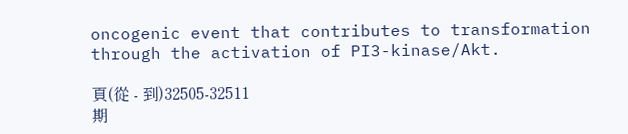oncogenic event that contributes to transformation through the activation of PI3-kinase/Akt.

頁(從 - 到)32505-32511
期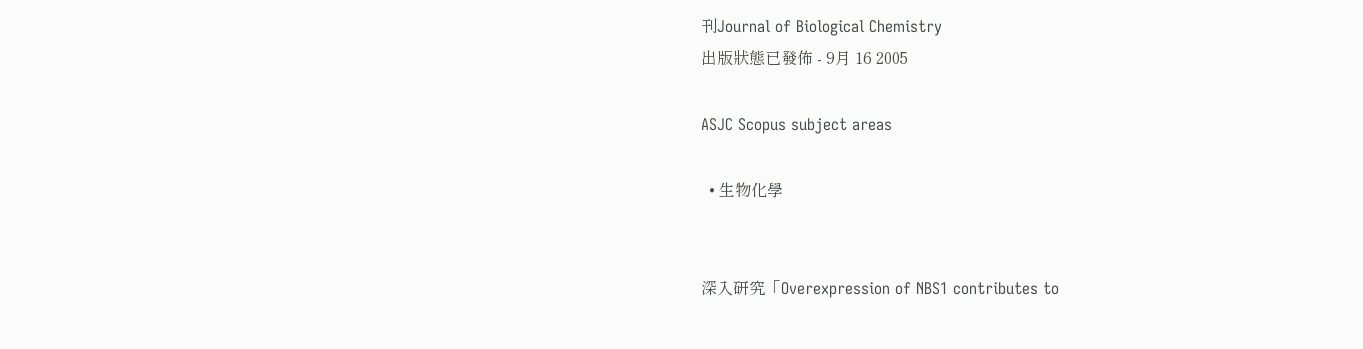刊Journal of Biological Chemistry
出版狀態已發佈 - 9月 16 2005

ASJC Scopus subject areas

  • 生物化學


深入研究「Overexpression of NBS1 contributes to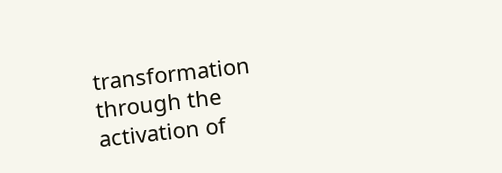transformation through the activation of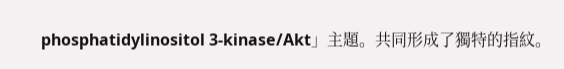phosphatidylinositol 3-kinase/Akt」主題。共同形成了獨特的指紋。